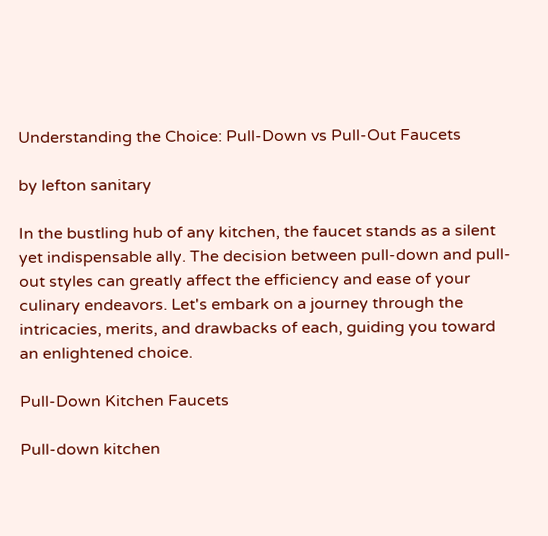Understanding the Choice: Pull-Down vs Pull-Out Faucets

by lefton sanitary

In the bustling hub of any kitchen, the faucet stands as a silent yet indispensable ally. The decision between pull-down and pull-out styles can greatly affect the efficiency and ease of your culinary endeavors. Let's embark on a journey through the intricacies, merits, and drawbacks of each, guiding you toward an enlightened choice.

Pull-Down Kitchen Faucets

Pull-down kitchen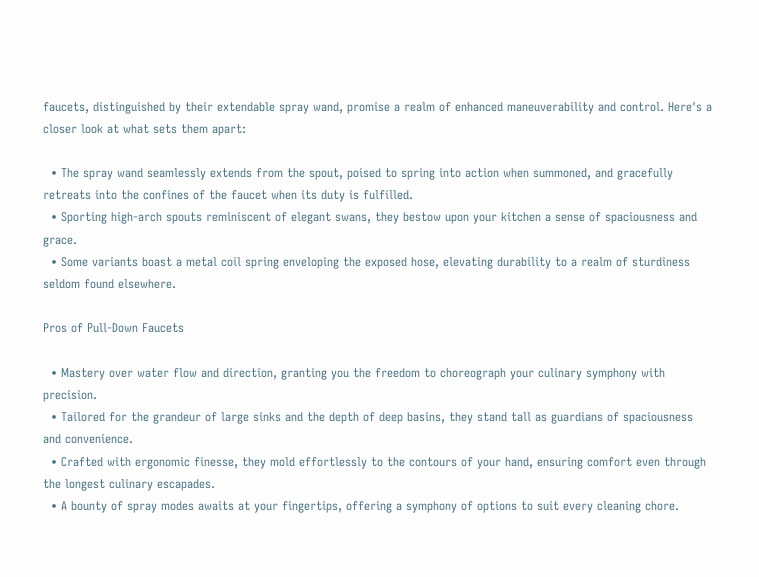faucets, distinguished by their extendable spray wand, promise a realm of enhanced maneuverability and control. Here's a closer look at what sets them apart:

  • The spray wand seamlessly extends from the spout, poised to spring into action when summoned, and gracefully retreats into the confines of the faucet when its duty is fulfilled.
  • Sporting high-arch spouts reminiscent of elegant swans, they bestow upon your kitchen a sense of spaciousness and grace.
  • Some variants boast a metal coil spring enveloping the exposed hose, elevating durability to a realm of sturdiness seldom found elsewhere.

Pros of Pull-Down Faucets

  • Mastery over water flow and direction, granting you the freedom to choreograph your culinary symphony with precision.
  • Tailored for the grandeur of large sinks and the depth of deep basins, they stand tall as guardians of spaciousness and convenience.
  • Crafted with ergonomic finesse, they mold effortlessly to the contours of your hand, ensuring comfort even through the longest culinary escapades.
  • A bounty of spray modes awaits at your fingertips, offering a symphony of options to suit every cleaning chore.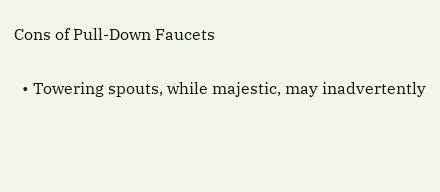Cons of Pull-Down Faucets

  • Towering spouts, while majestic, may inadvertently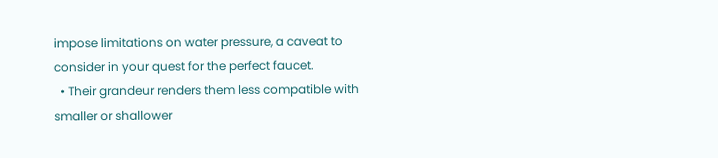impose limitations on water pressure, a caveat to consider in your quest for the perfect faucet.
  • Their grandeur renders them less compatible with smaller or shallower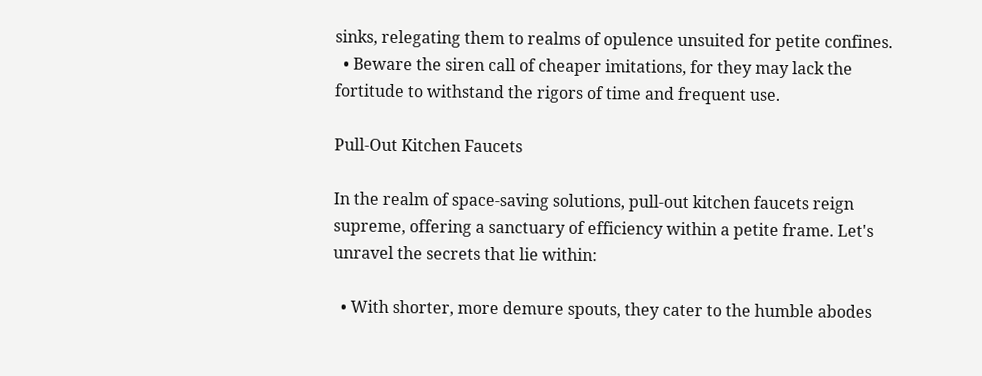sinks, relegating them to realms of opulence unsuited for petite confines.
  • Beware the siren call of cheaper imitations, for they may lack the fortitude to withstand the rigors of time and frequent use.

Pull-Out Kitchen Faucets

In the realm of space-saving solutions, pull-out kitchen faucets reign supreme, offering a sanctuary of efficiency within a petite frame. Let's unravel the secrets that lie within:

  • With shorter, more demure spouts, they cater to the humble abodes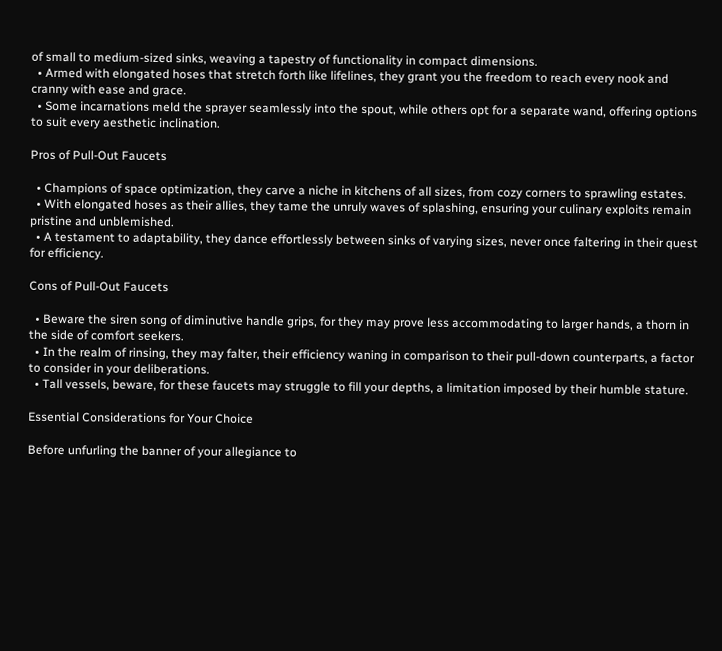of small to medium-sized sinks, weaving a tapestry of functionality in compact dimensions.
  • Armed with elongated hoses that stretch forth like lifelines, they grant you the freedom to reach every nook and cranny with ease and grace.
  • Some incarnations meld the sprayer seamlessly into the spout, while others opt for a separate wand, offering options to suit every aesthetic inclination.

Pros of Pull-Out Faucets

  • Champions of space optimization, they carve a niche in kitchens of all sizes, from cozy corners to sprawling estates.
  • With elongated hoses as their allies, they tame the unruly waves of splashing, ensuring your culinary exploits remain pristine and unblemished.
  • A testament to adaptability, they dance effortlessly between sinks of varying sizes, never once faltering in their quest for efficiency.

Cons of Pull-Out Faucets

  • Beware the siren song of diminutive handle grips, for they may prove less accommodating to larger hands, a thorn in the side of comfort seekers.
  • In the realm of rinsing, they may falter, their efficiency waning in comparison to their pull-down counterparts, a factor to consider in your deliberations.
  • Tall vessels, beware, for these faucets may struggle to fill your depths, a limitation imposed by their humble stature.

Essential Considerations for Your Choice

Before unfurling the banner of your allegiance to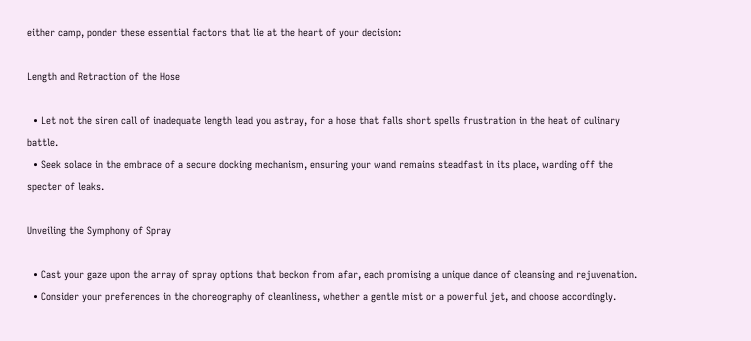either camp, ponder these essential factors that lie at the heart of your decision:

Length and Retraction of the Hose

  • Let not the siren call of inadequate length lead you astray, for a hose that falls short spells frustration in the heat of culinary battle.
  • Seek solace in the embrace of a secure docking mechanism, ensuring your wand remains steadfast in its place, warding off the specter of leaks.

Unveiling the Symphony of Spray

  • Cast your gaze upon the array of spray options that beckon from afar, each promising a unique dance of cleansing and rejuvenation.
  • Consider your preferences in the choreography of cleanliness, whether a gentle mist or a powerful jet, and choose accordingly.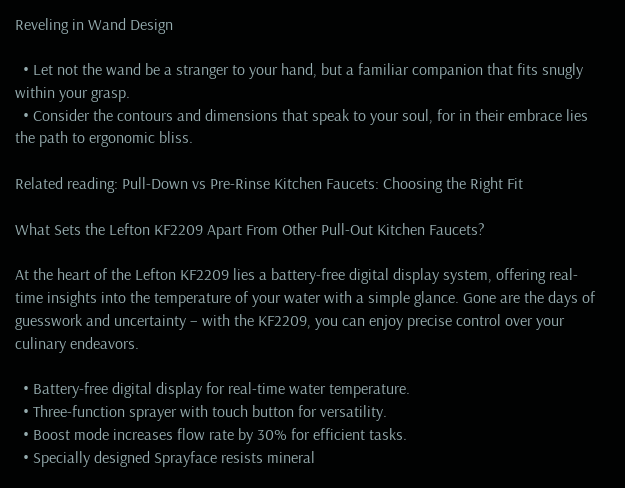Reveling in Wand Design

  • Let not the wand be a stranger to your hand, but a familiar companion that fits snugly within your grasp.
  • Consider the contours and dimensions that speak to your soul, for in their embrace lies the path to ergonomic bliss.

Related reading: Pull-Down vs Pre-Rinse Kitchen Faucets: Choosing the Right Fit

What Sets the Lefton KF2209 Apart From Other Pull-Out Kitchen Faucets?

At the heart of the Lefton KF2209 lies a battery-free digital display system, offering real-time insights into the temperature of your water with a simple glance. Gone are the days of guesswork and uncertainty – with the KF2209, you can enjoy precise control over your culinary endeavors.

  • Battery-free digital display for real-time water temperature.
  • Three-function sprayer with touch button for versatility.
  • Boost mode increases flow rate by 30% for efficient tasks.
  • Specially designed Sprayface resists mineral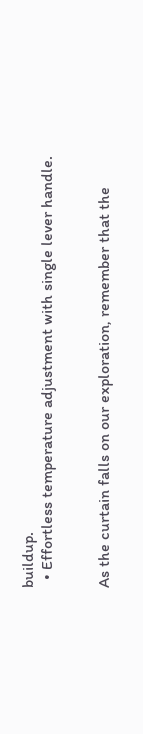buildup.
  • Effortless temperature adjustment with single lever handle.


As the curtain falls on our exploration, remember that the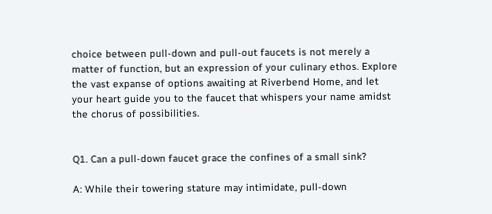choice between pull-down and pull-out faucets is not merely a matter of function, but an expression of your culinary ethos. Explore the vast expanse of options awaiting at Riverbend Home, and let your heart guide you to the faucet that whispers your name amidst the chorus of possibilities.


Q1. Can a pull-down faucet grace the confines of a small sink?

A: While their towering stature may intimidate, pull-down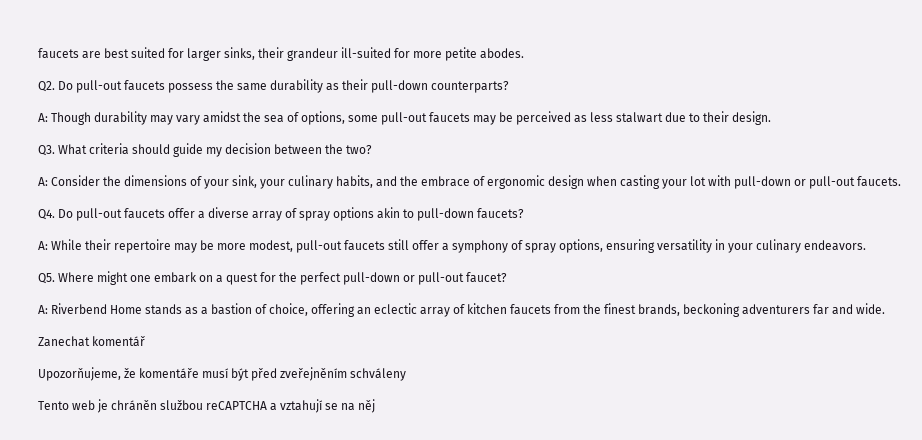faucets are best suited for larger sinks, their grandeur ill-suited for more petite abodes.

Q2. Do pull-out faucets possess the same durability as their pull-down counterparts?

A: Though durability may vary amidst the sea of options, some pull-out faucets may be perceived as less stalwart due to their design.

Q3. What criteria should guide my decision between the two?

A: Consider the dimensions of your sink, your culinary habits, and the embrace of ergonomic design when casting your lot with pull-down or pull-out faucets.

Q4. Do pull-out faucets offer a diverse array of spray options akin to pull-down faucets?

A: While their repertoire may be more modest, pull-out faucets still offer a symphony of spray options, ensuring versatility in your culinary endeavors.

Q5. Where might one embark on a quest for the perfect pull-down or pull-out faucet?

A: Riverbend Home stands as a bastion of choice, offering an eclectic array of kitchen faucets from the finest brands, beckoning adventurers far and wide.

Zanechat komentář

Upozorňujeme, že komentáře musí být před zveřejněním schváleny

Tento web je chráněn službou reCAPTCHA a vztahují se na něj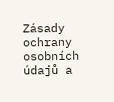Zásady ochrany osobních údajů a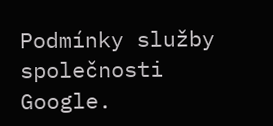Podmínky služby společnosti Google.